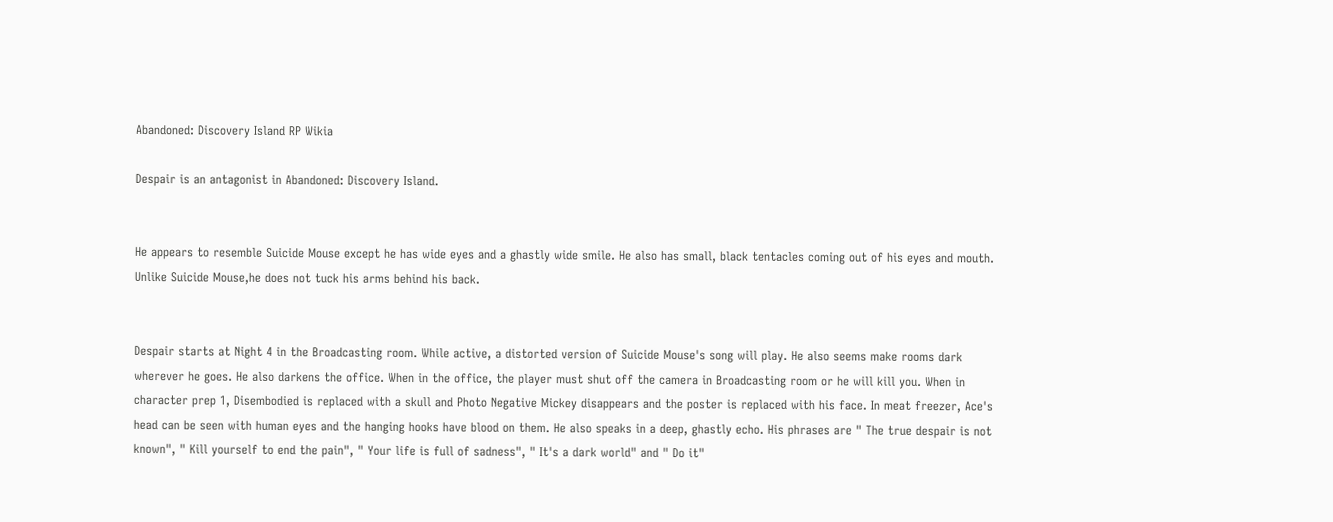Abandoned: Discovery Island RP Wikia

Despair is an antagonist in Abandoned: Discovery Island.


He appears to resemble Suicide Mouse except he has wide eyes and a ghastly wide smile. He also has small, black tentacles coming out of his eyes and mouth. Unlike Suicide Mouse,he does not tuck his arms behind his back.


Despair starts at Night 4 in the Broadcasting room. While active, a distorted version of Suicide Mouse's song will play. He also seems make rooms dark wherever he goes. He also darkens the office. When in the office, the player must shut off the camera in Broadcasting room or he will kill you. When in character prep 1, Disembodied is replaced with a skull and Photo Negative Mickey disappears and the poster is replaced with his face. In meat freezer, Ace's head can be seen with human eyes and the hanging hooks have blood on them. He also speaks in a deep, ghastly echo. His phrases are " The true despair is not known", " Kill yourself to end the pain", " Your life is full of sadness", " It's a dark world" and " Do it"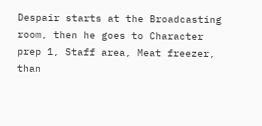Despair starts at the Broadcasting room, then he goes to Character prep 1, Staff area, Meat freezer, than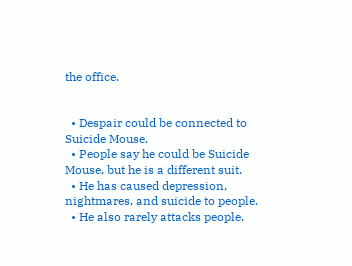the office.


  • Despair could be connected to Suicide Mouse.
  • People say he could be Suicide Mouse, but he is a different suit.
  • He has caused depression, nightmares, and suicide to people.
  • He also rarely attacks people.